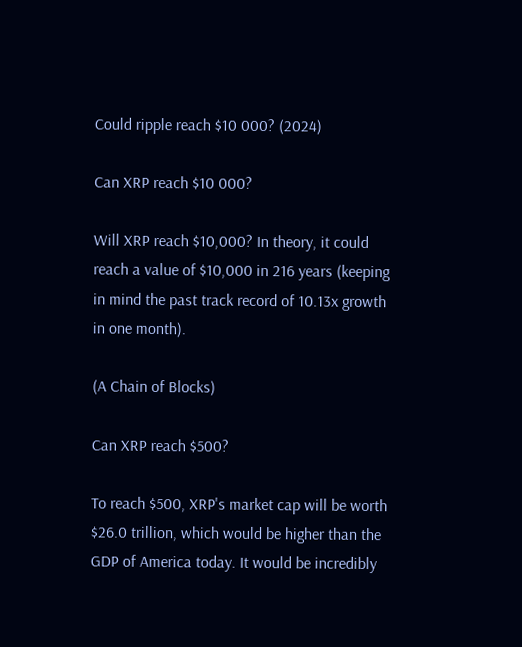Could ripple reach $10 000? (2024)

Can XRP reach $10 000?

Will XRP reach $10,000? In theory, it could reach a value of $10,000 in 216 years (keeping in mind the past track record of 10.13x growth in one month).

(A Chain of Blocks)

Can XRP reach $500?

To reach $500, XRP's market cap will be worth $26.0 trillion, which would be higher than the GDP of America today. It would be incredibly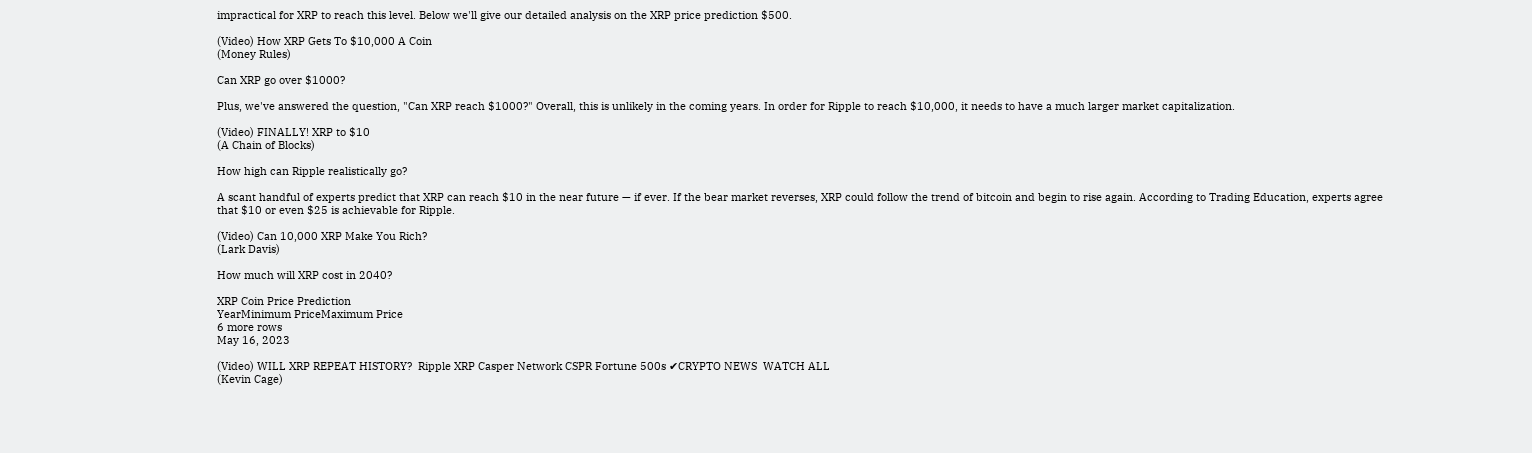impractical for XRP to reach this level. Below we'll give our detailed analysis on the XRP price prediction $500.

(Video) How XRP Gets To $10,000 A Coin
(Money Rules)

Can XRP go over $1000?

Plus, we've answered the question, "Can XRP reach $1000?" Overall, this is unlikely in the coming years. In order for Ripple to reach $10,000, it needs to have a much larger market capitalization.

(Video) FINALLY! XRP to $10
(A Chain of Blocks)

How high can Ripple realistically go?

A scant handful of experts predict that XRP can reach $10 in the near future — if ever. If the bear market reverses, XRP could follow the trend of bitcoin and begin to rise again. According to Trading Education, experts agree that $10 or even $25 is achievable for Ripple.

(Video) Can 10,000 XRP Make You Rich?
(Lark Davis)

How much will XRP cost in 2040?

XRP Coin Price Prediction
YearMinimum PriceMaximum Price
6 more rows
May 16, 2023

(Video) WILL XRP REPEAT HISTORY?  Ripple XRP Casper Network CSPR Fortune 500s ✔CRYPTO NEWS  WATCH ALL
(Kevin Cage)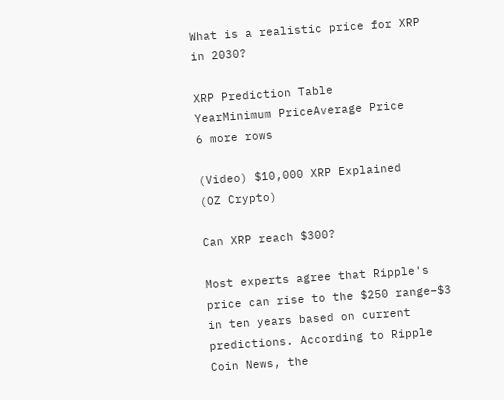What is a realistic price for XRP in 2030?

XRP Prediction Table
YearMinimum PriceAverage Price
6 more rows

(Video) $10,000 XRP Explained
(OZ Crypto)

Can XRP reach $300?

Most experts agree that Ripple's price can rise to the $250 range–$3 in ten years based on current predictions. According to Ripple Coin News, the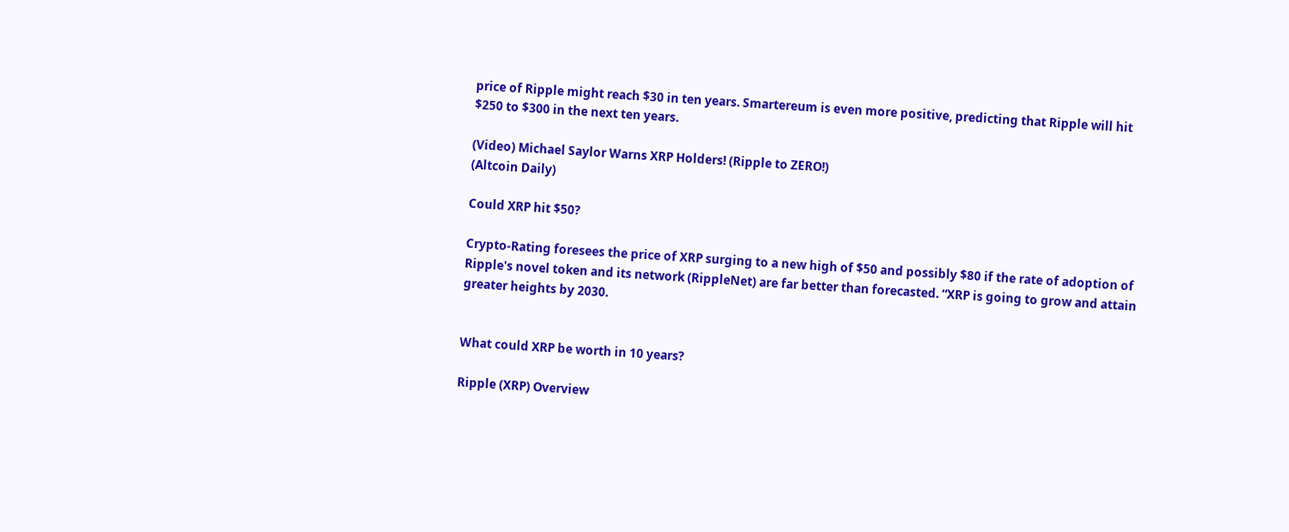price of Ripple might reach $30 in ten years. Smartereum is even more positive, predicting that Ripple will hit $250 to $300 in the next ten years.

(Video) Michael Saylor Warns XRP Holders! (Ripple to ZERO!)
(Altcoin Daily)

Could XRP hit $50?

Crypto-Rating foresees the price of XRP surging to a new high of $50 and possibly $80 if the rate of adoption of Ripple's novel token and its network (RippleNet) are far better than forecasted. “XRP is going to grow and attain greater heights by 2030.


What could XRP be worth in 10 years?

Ripple (XRP) Overview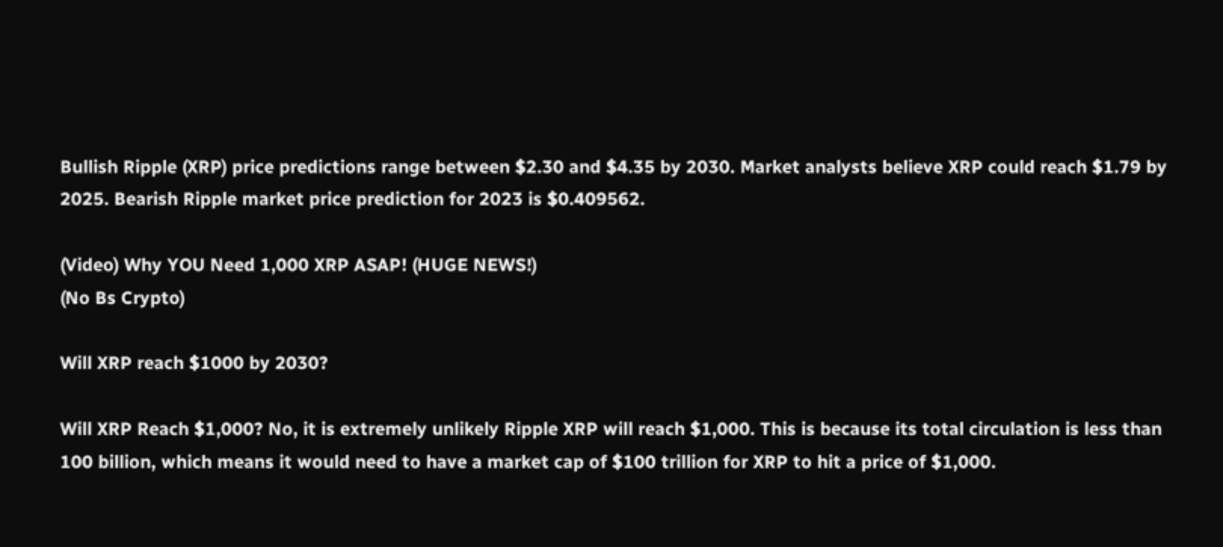Bullish Ripple (XRP) price predictions range between $2.30 and $4.35 by 2030. Market analysts believe XRP could reach $1.79 by 2025. Bearish Ripple market price prediction for 2023 is $0.409562.

(Video) Why YOU Need 1,000 XRP ASAP! (HUGE NEWS!)
(No Bs Crypto)

Will XRP reach $1000 by 2030?

Will XRP Reach $1,000? No, it is extremely unlikely Ripple XRP will reach $1,000. This is because its total circulation is less than 100 billion, which means it would need to have a market cap of $100 trillion for XRP to hit a price of $1,000.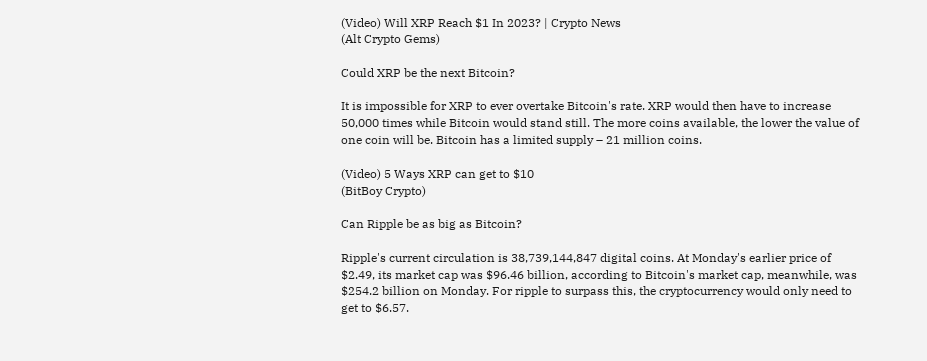(Video) Will XRP Reach $1 In 2023? | Crypto News
(Alt Crypto Gems)

Could XRP be the next Bitcoin?

It is impossible for XRP to ever overtake Bitcoin's rate. XRP would then have to increase 50,000 times while Bitcoin would stand still. The more coins available, the lower the value of one coin will be. Bitcoin has a limited supply – 21 million coins.

(Video) 5 Ways XRP can get to $10
(BitBoy Crypto)

Can Ripple be as big as Bitcoin?

Ripple's current circulation is 38,739,144,847 digital coins. At Monday's earlier price of $2.49, its market cap was $96.46 billion, according to Bitcoin's market cap, meanwhile, was $254.2 billion on Monday. For ripple to surpass this, the cryptocurrency would only need to get to $6.57.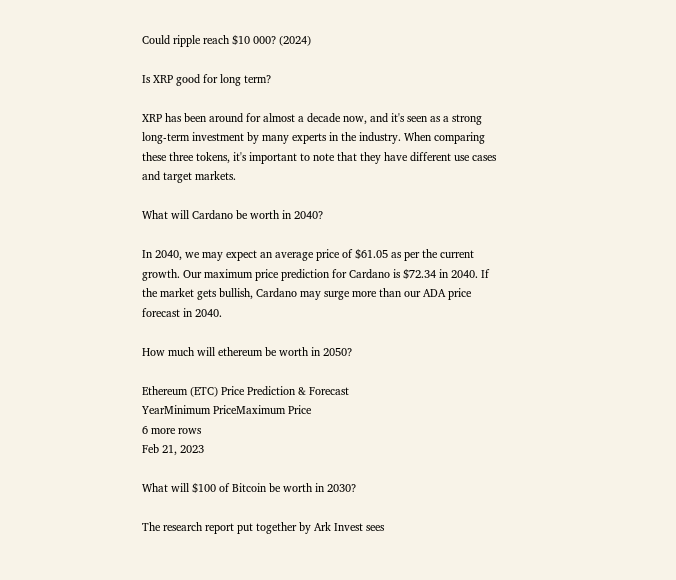Could ripple reach $10 000? (2024)

Is XRP good for long term?

XRP has been around for almost a decade now, and it's seen as a strong long-term investment by many experts in the industry. When comparing these three tokens, it's important to note that they have different use cases and target markets.

What will Cardano be worth in 2040?

In 2040, we may expect an average price of $61.05 as per the current growth. Our maximum price prediction for Cardano is $72.34 in 2040. If the market gets bullish, Cardano may surge more than our ADA price forecast in 2040.

How much will ethereum be worth in 2050?

Ethereum (ETC) Price Prediction & Forecast
YearMinimum PriceMaximum Price
6 more rows
Feb 21, 2023

What will $100 of Bitcoin be worth in 2030?

The research report put together by Ark Invest sees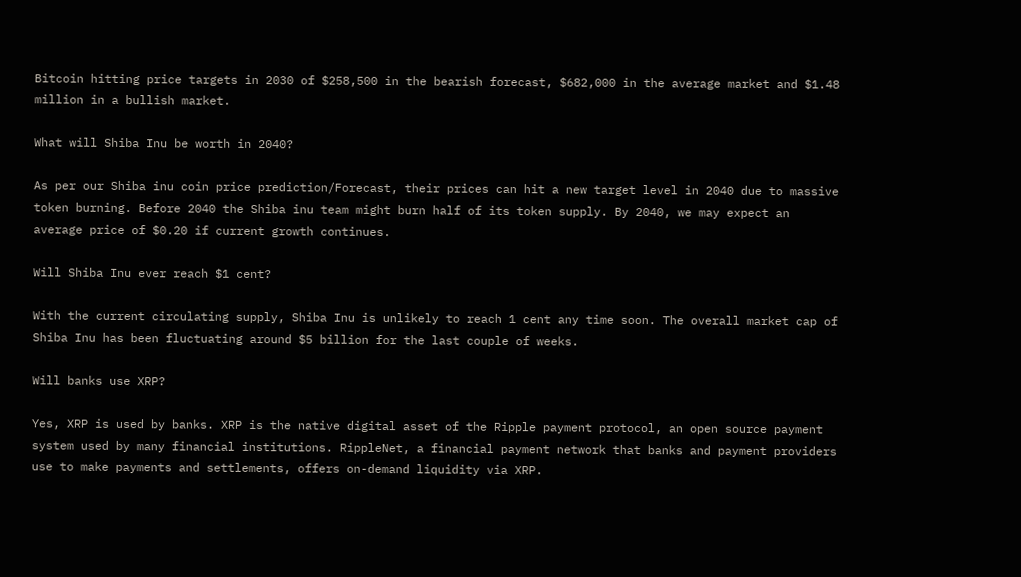Bitcoin hitting price targets in 2030 of $258,500 in the bearish forecast, $682,000 in the average market and $1.48 million in a bullish market.

What will Shiba Inu be worth in 2040?

As per our Shiba inu coin price prediction/Forecast, their prices can hit a new target level in 2040 due to massive token burning. Before 2040 the Shiba inu team might burn half of its token supply. By 2040, we may expect an average price of $0.20 if current growth continues.

Will Shiba Inu ever reach $1 cent?

With the current circulating supply, Shiba Inu is unlikely to reach 1 cent any time soon. The overall market cap of Shiba Inu has been fluctuating around $5 billion for the last couple of weeks.

Will banks use XRP?

Yes, XRP is used by banks. XRP is the native digital asset of the Ripple payment protocol, an open source payment system used by many financial institutions. RippleNet, a financial payment network that banks and payment providers use to make payments and settlements, offers on-demand liquidity via XRP.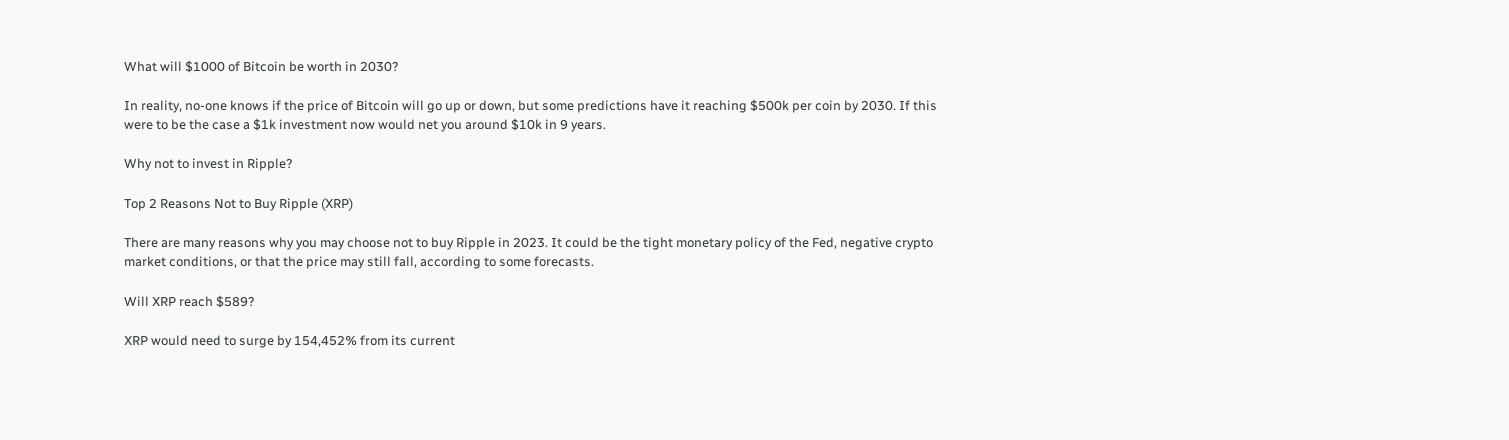What will $1000 of Bitcoin be worth in 2030?

In reality, no-one knows if the price of Bitcoin will go up or down, but some predictions have it reaching $500k per coin by 2030. If this were to be the case a $1k investment now would net you around $10k in 9 years.

Why not to invest in Ripple?

Top 2 Reasons Not to Buy Ripple (XRP)

There are many reasons why you may choose not to buy Ripple in 2023. It could be the tight monetary policy of the Fed, negative crypto market conditions, or that the price may still fall, according to some forecasts.

Will XRP reach $589?

XRP would need to surge by 154,452% from its current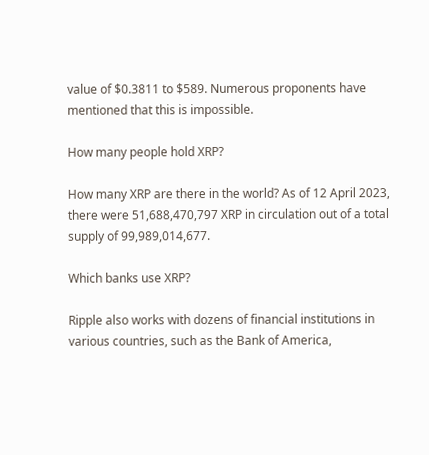value of $0.3811 to $589. Numerous proponents have mentioned that this is impossible.

How many people hold XRP?

How many XRP are there in the world? As of 12 April 2023, there were 51,688,470,797 XRP in circulation out of a total supply of 99,989,014,677.

Which banks use XRP?

Ripple also works with dozens of financial institutions in various countries, such as the Bank of America,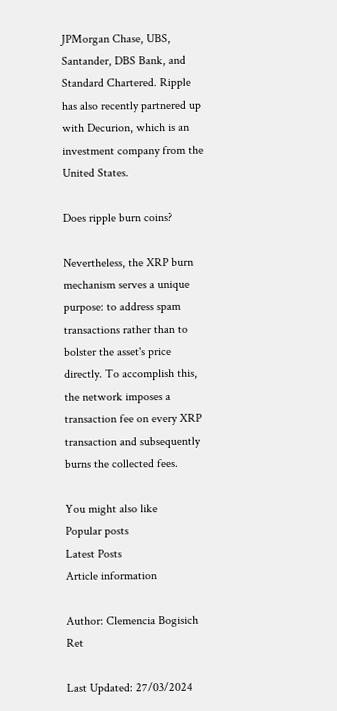JPMorgan Chase, UBS, Santander, DBS Bank, and Standard Chartered. Ripple has also recently partnered up with Decurion, which is an investment company from the United States.

Does ripple burn coins?

Nevertheless, the XRP burn mechanism serves a unique purpose: to address spam transactions rather than to bolster the asset's price directly. To accomplish this, the network imposes a transaction fee on every XRP transaction and subsequently burns the collected fees.

You might also like
Popular posts
Latest Posts
Article information

Author: Clemencia Bogisich Ret

Last Updated: 27/03/2024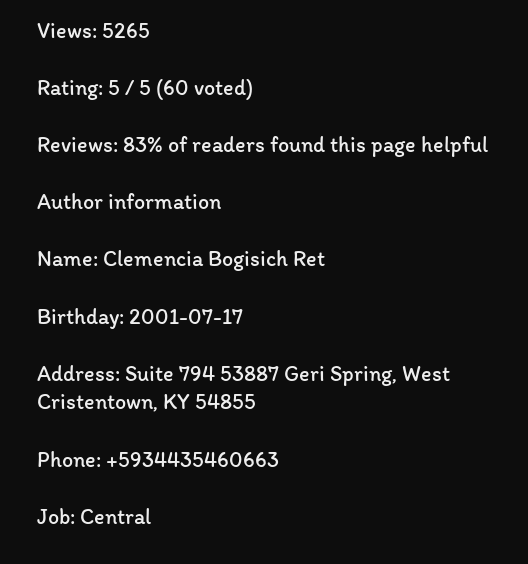Views: 5265

Rating: 5 / 5 (60 voted)

Reviews: 83% of readers found this page helpful

Author information

Name: Clemencia Bogisich Ret

Birthday: 2001-07-17

Address: Suite 794 53887 Geri Spring, West Cristentown, KY 54855

Phone: +5934435460663

Job: Central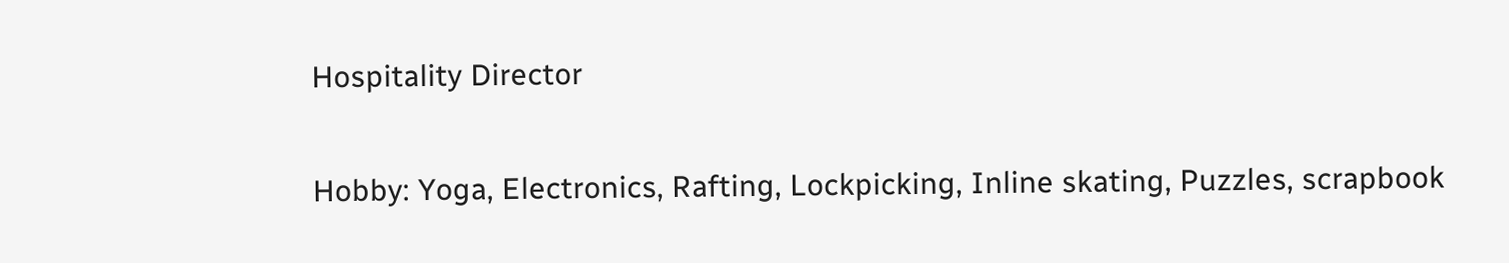Hospitality Director

Hobby: Yoga, Electronics, Rafting, Lockpicking, Inline skating, Puzzles, scrapbook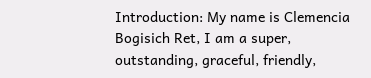Introduction: My name is Clemencia Bogisich Ret, I am a super, outstanding, graceful, friendly,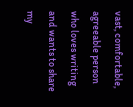vast, comfortable, agreeable person who loves writing and wants to share my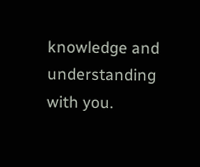knowledge and understanding with you.